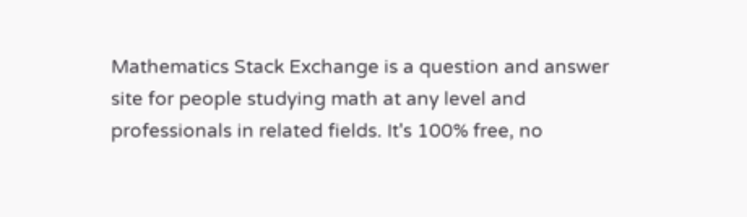Mathematics Stack Exchange is a question and answer site for people studying math at any level and professionals in related fields. It's 100% free, no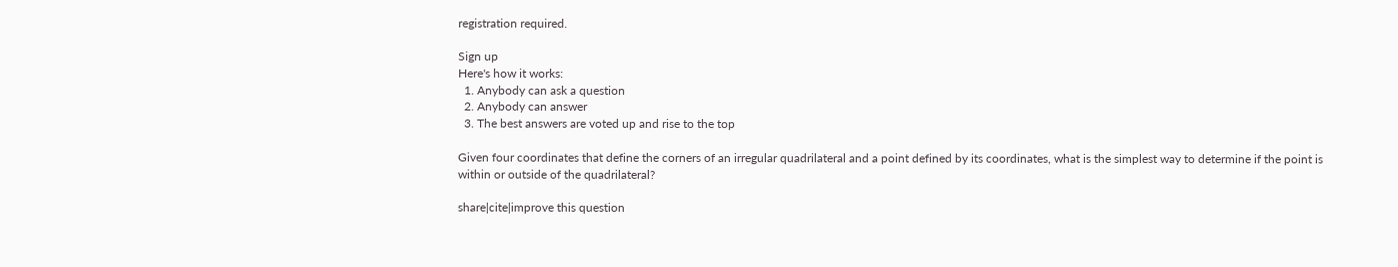registration required.

Sign up
Here's how it works:
  1. Anybody can ask a question
  2. Anybody can answer
  3. The best answers are voted up and rise to the top

Given four coordinates that define the corners of an irregular quadrilateral and a point defined by its coordinates, what is the simplest way to determine if the point is within or outside of the quadrilateral?

share|cite|improve this question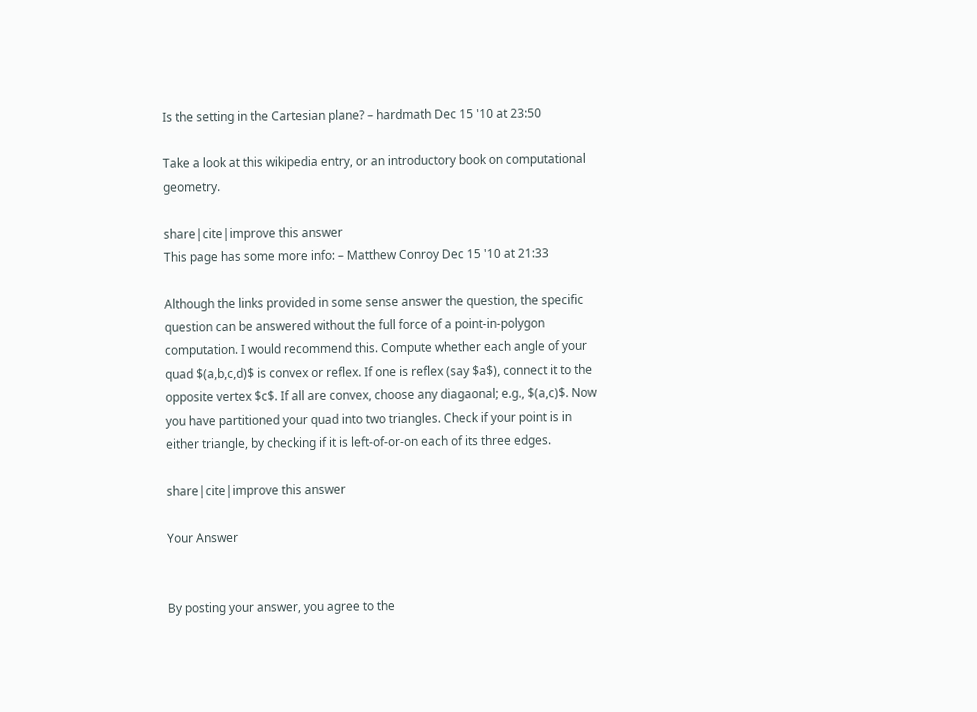Is the setting in the Cartesian plane? – hardmath Dec 15 '10 at 23:50

Take a look at this wikipedia entry, or an introductory book on computational geometry.

share|cite|improve this answer
This page has some more info: – Matthew Conroy Dec 15 '10 at 21:33

Although the links provided in some sense answer the question, the specific question can be answered without the full force of a point-in-polygon computation. I would recommend this. Compute whether each angle of your quad $(a,b,c,d)$ is convex or reflex. If one is reflex (say $a$), connect it to the opposite vertex $c$. If all are convex, choose any diagaonal; e.g., $(a,c)$. Now you have partitioned your quad into two triangles. Check if your point is in either triangle, by checking if it is left-of-or-on each of its three edges.

share|cite|improve this answer

Your Answer


By posting your answer, you agree to the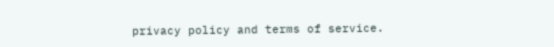privacy policy and terms of service.